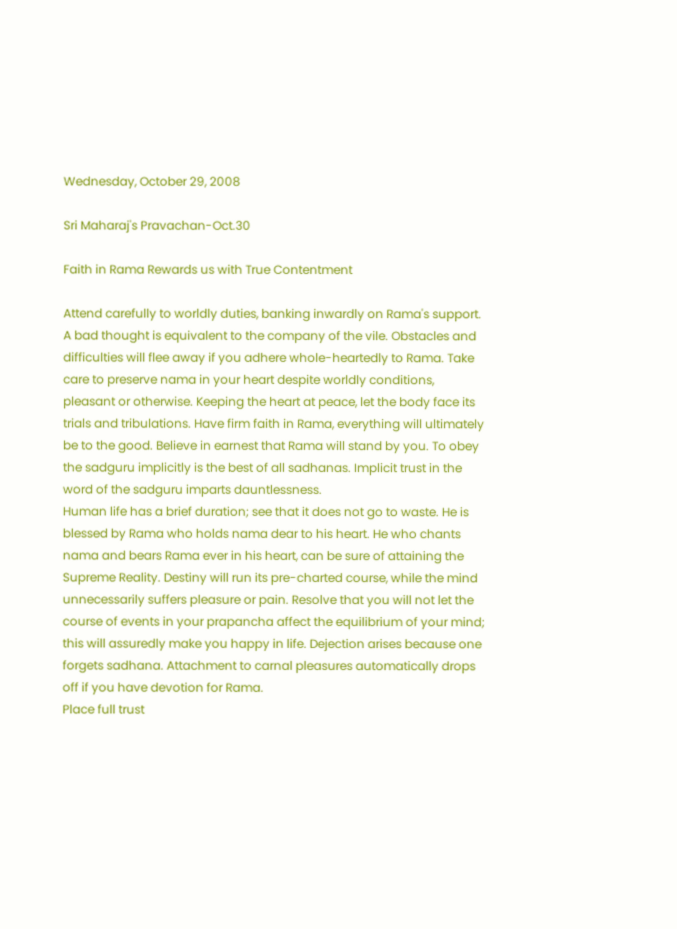Wednesday, October 29, 2008

Sri Maharaj's Pravachan-Oct.30

Faith in Rama Rewards us with True Contentment

Attend carefully to worldly duties, banking inwardly on Rama's support. A bad thought is equivalent to the company of the vile. Obstacles and difficulties will flee away if you adhere whole-heartedly to Rama. Take care to preserve nama in your heart despite worldly conditions, pleasant or otherwise. Keeping the heart at peace, let the body face its trials and tribulations. Have firm faith in Rama, everything will ultimately be to the good. Believe in earnest that Rama will stand by you. To obey the sadguru implicitly is the best of all sadhanas. Implicit trust in the word of the sadguru imparts dauntlessness.
Human life has a brief duration; see that it does not go to waste. He is blessed by Rama who holds nama dear to his heart. He who chants nama and bears Rama ever in his heart, can be sure of attaining the Supreme Reality. Destiny will run its pre-charted course, while the mind unnecessarily suffers pleasure or pain. Resolve that you will not let the course of events in your prapancha affect the equilibrium of your mind; this will assuredly make you happy in life. Dejection arises because one forgets sadhana. Attachment to carnal pleasures automatically drops off if you have devotion for Rama.
Place full trust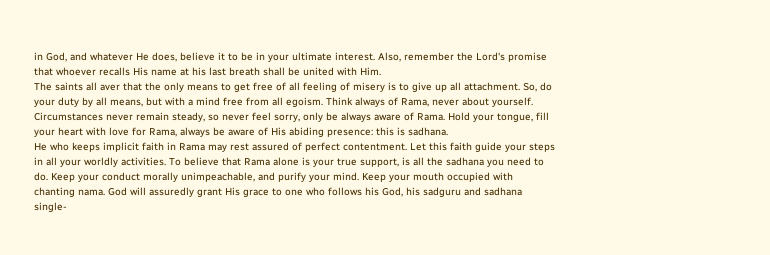in God, and whatever He does, believe it to be in your ultimate interest. Also, remember the Lord's promise that whoever recalls His name at his last breath shall be united with Him.
The saints all aver that the only means to get free of all feeling of misery is to give up all attachment. So, do your duty by all means, but with a mind free from all egoism. Think always of Rama, never about yourself. Circumstances never remain steady, so never feel sorry, only be always aware of Rama. Hold your tongue, fill your heart with love for Rama, always be aware of His abiding presence: this is sadhana.
He who keeps implicit faith in Rama may rest assured of perfect contentment. Let this faith guide your steps in all your worldly activities. To believe that Rama alone is your true support, is all the sadhana you need to do. Keep your conduct morally unimpeachable, and purify your mind. Keep your mouth occupied with chanting nama. God will assuredly grant His grace to one who follows his God, his sadguru and sadhana single-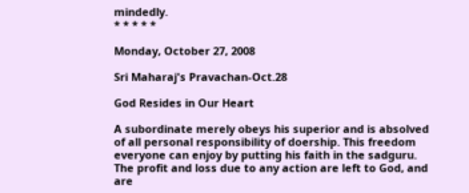mindedly.
* * * * *

Monday, October 27, 2008

Sri Maharaj's Pravachan-Oct.28

God Resides in Our Heart

A subordinate merely obeys his superior and is absolved of all personal responsibility of doership. This freedom everyone can enjoy by putting his faith in the sadguru. The profit and loss due to any action are left to God, and are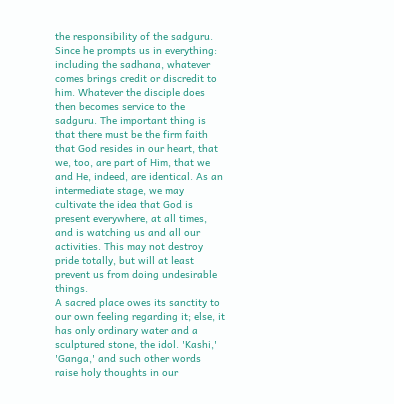the responsibility of the sadguru. Since he prompts us in everything: including the sadhana, whatever comes brings credit or discredit to him. Whatever the disciple does then becomes service to the sadguru. The important thing is that there must be the firm faith that God resides in our heart, that we, too, are part of Him, that we and He, indeed, are identical. As an intermediate stage, we may cultivate the idea that God is present everywhere, at all times, and is watching us and all our activities. This may not destroy pride totally, but will at least prevent us from doing undesirable things.
A sacred place owes its sanctity to our own feeling regarding it; else, it has only ordinary water and a sculptured stone, the idol. 'Kashi,' 'Ganga,' and such other words raise holy thoughts in our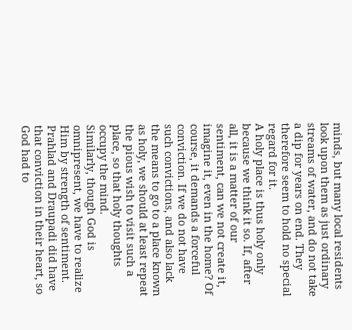minds, but many local residents look upon them as just ordinary streams of water, and do not take a dip for years on end. They therefore seem to hold no special regard for it.
A holy place is thus holy only because we think it so. If, after all, it is a matter of our sentiment, can we not create it, imagine it, even in the home? Of course, it demands a forceful conviction. If we do not have such convictions, and also lack the means to go to a place known as holy, we should at least repeat the pious wish to visit such a place, so that holy thoughts occupy the mind.
Similarly, though God is omnipresent, we have to realize Him by strength of sentiment. Prahlad and Draupadi did have that conviction in their heart, so God had to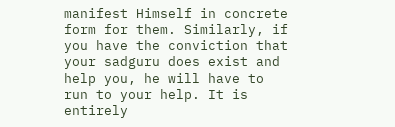manifest Himself in concrete form for them. Similarly, if you have the conviction that your sadguru does exist and help you, he will have to run to your help. It is entirely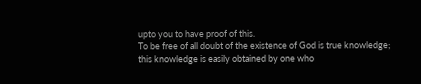upto you to have proof of this.
To be free of all doubt of the existence of God is true knowledge; this knowledge is easily obtained by one who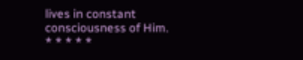lives in constant consciousness of Him.
* * * * *